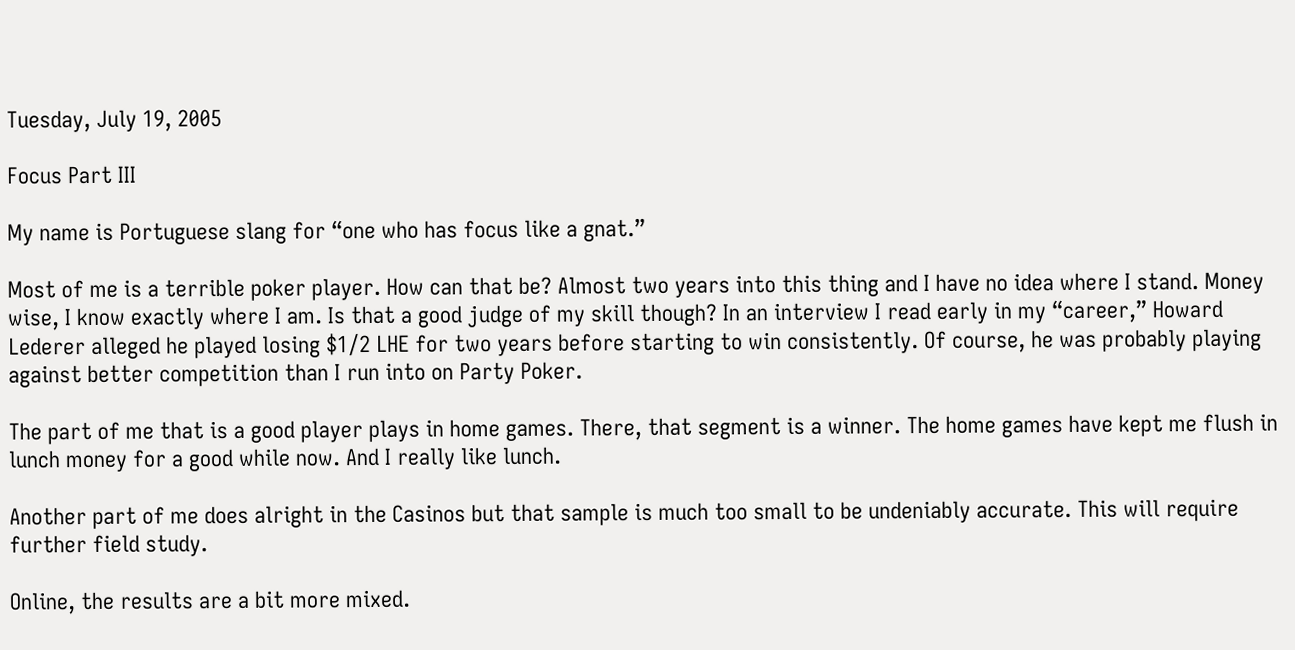Tuesday, July 19, 2005

Focus Part III

My name is Portuguese slang for “one who has focus like a gnat.”

Most of me is a terrible poker player. How can that be? Almost two years into this thing and I have no idea where I stand. Money wise, I know exactly where I am. Is that a good judge of my skill though? In an interview I read early in my “career,” Howard Lederer alleged he played losing $1/2 LHE for two years before starting to win consistently. Of course, he was probably playing against better competition than I run into on Party Poker.

The part of me that is a good player plays in home games. There, that segment is a winner. The home games have kept me flush in lunch money for a good while now. And I really like lunch.

Another part of me does alright in the Casinos but that sample is much too small to be undeniably accurate. This will require further field study.

Online, the results are a bit more mixed.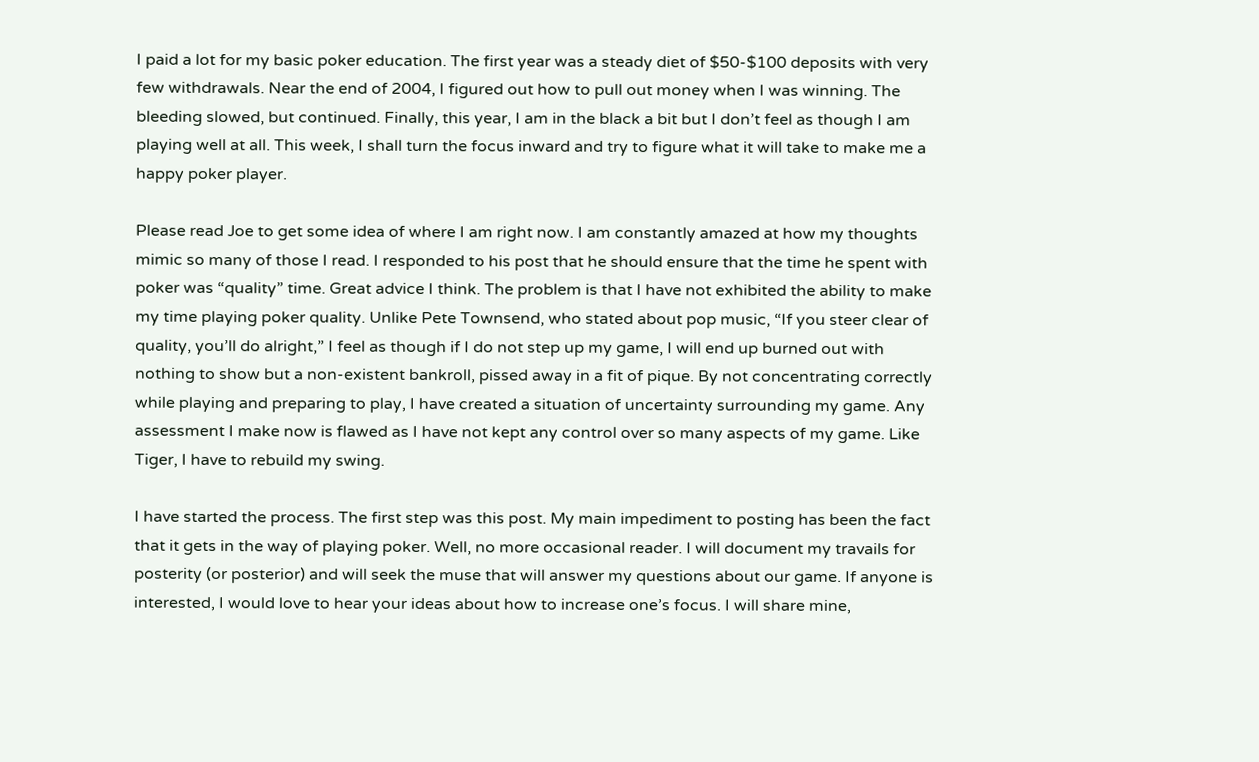I paid a lot for my basic poker education. The first year was a steady diet of $50-$100 deposits with very few withdrawals. Near the end of 2004, I figured out how to pull out money when I was winning. The bleeding slowed, but continued. Finally, this year, I am in the black a bit but I don’t feel as though I am playing well at all. This week, I shall turn the focus inward and try to figure what it will take to make me a happy poker player.

Please read Joe to get some idea of where I am right now. I am constantly amazed at how my thoughts mimic so many of those I read. I responded to his post that he should ensure that the time he spent with poker was “quality” time. Great advice I think. The problem is that I have not exhibited the ability to make my time playing poker quality. Unlike Pete Townsend, who stated about pop music, “If you steer clear of quality, you’ll do alright,” I feel as though if I do not step up my game, I will end up burned out with nothing to show but a non-existent bankroll, pissed away in a fit of pique. By not concentrating correctly while playing and preparing to play, I have created a situation of uncertainty surrounding my game. Any assessment I make now is flawed as I have not kept any control over so many aspects of my game. Like Tiger, I have to rebuild my swing.

I have started the process. The first step was this post. My main impediment to posting has been the fact that it gets in the way of playing poker. Well, no more occasional reader. I will document my travails for posterity (or posterior) and will seek the muse that will answer my questions about our game. If anyone is interested, I would love to hear your ideas about how to increase one’s focus. I will share mine,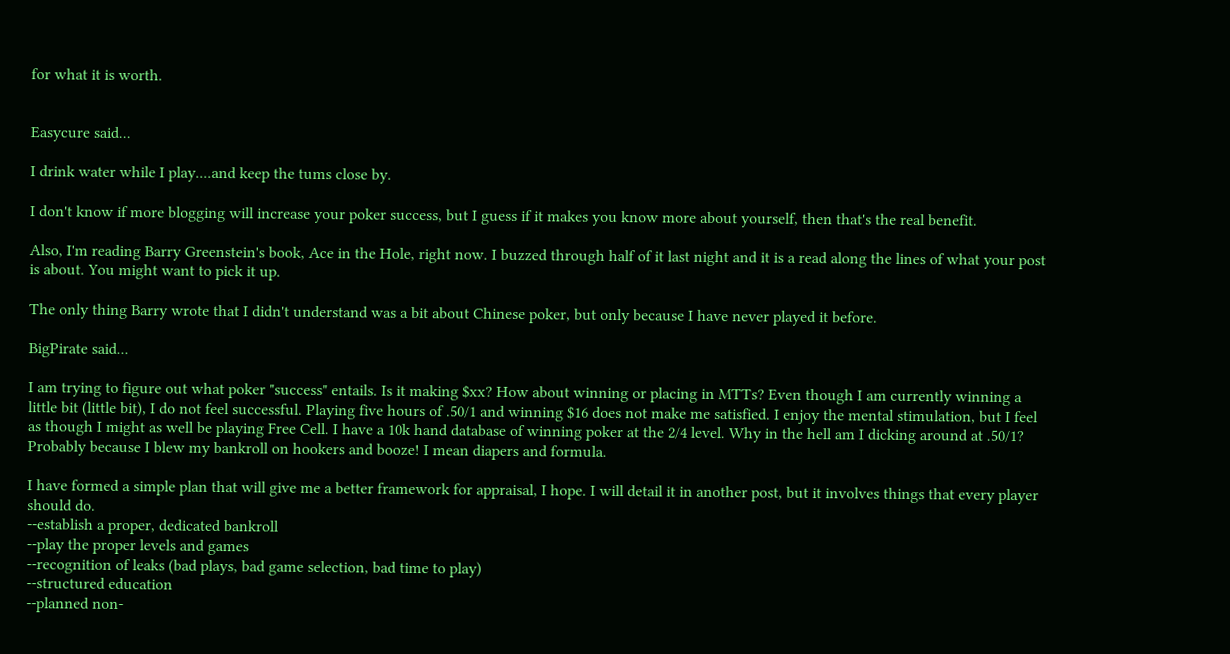for what it is worth.


Easycure said...

I drink water while I play....and keep the tums close by.

I don't know if more blogging will increase your poker success, but I guess if it makes you know more about yourself, then that's the real benefit.

Also, I'm reading Barry Greenstein's book, Ace in the Hole, right now. I buzzed through half of it last night and it is a read along the lines of what your post is about. You might want to pick it up.

The only thing Barry wrote that I didn't understand was a bit about Chinese poker, but only because I have never played it before.

BigPirate said...

I am trying to figure out what poker "success" entails. Is it making $xx? How about winning or placing in MTTs? Even though I am currently winning a little bit (little bit), I do not feel successful. Playing five hours of .50/1 and winning $16 does not make me satisfied. I enjoy the mental stimulation, but I feel as though I might as well be playing Free Cell. I have a 10k hand database of winning poker at the 2/4 level. Why in the hell am I dicking around at .50/1? Probably because I blew my bankroll on hookers and booze! I mean diapers and formula.

I have formed a simple plan that will give me a better framework for appraisal, I hope. I will detail it in another post, but it involves things that every player should do.
--establish a proper, dedicated bankroll
--play the proper levels and games
--recognition of leaks (bad plays, bad game selection, bad time to play)
--structured education
--planned non-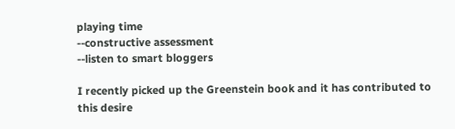playing time
--constructive assessment
--listen to smart bloggers

I recently picked up the Greenstein book and it has contributed to this desire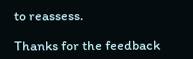to reassess.

Thanks for the feedback